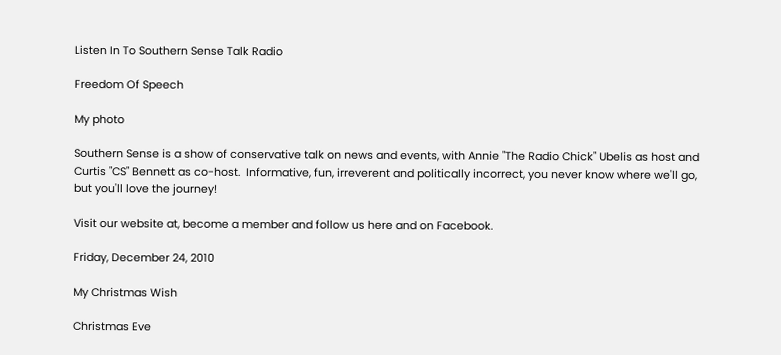Listen In To Southern Sense Talk Radio

Freedom Of Speech

My photo

Southern Sense is a show of conservative talk on news and events, with Annie "The Radio Chick" Ubelis as host and Curtis "CS" Bennett as co-host.  Informative, fun, irreverent and politically incorrect, you never know where we'll go, but you'll love the journey!

Visit our website at, become a member and follow us here and on Facebook.

Friday, December 24, 2010

My Christmas Wish

Christmas Eve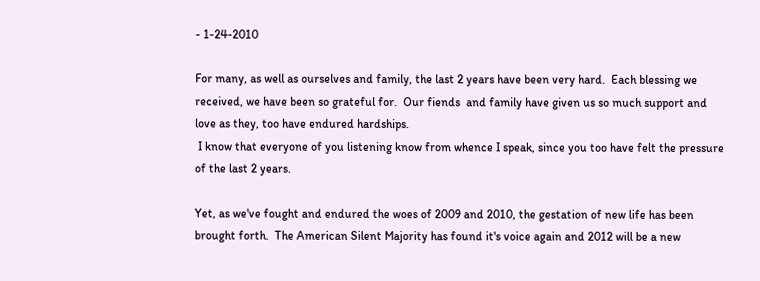- 1-24-2010

For many, as well as ourselves and family, the last 2 years have been very hard.  Each blessing we received, we have been so grateful for.  Our fiends  and family have given us so much support and love as they, too have endured hardships.
 I know that everyone of you listening know from whence I speak, since you too have felt the pressure of the last 2 years.

Yet, as we've fought and endured the woes of 2009 and 2010, the gestation of new life has been brought forth.  The American Silent Majority has found it's voice again and 2012 will be a new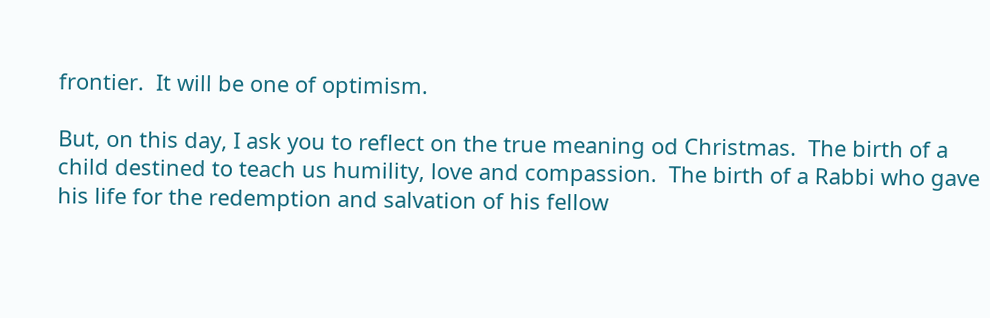frontier.  It will be one of optimism.

But, on this day, I ask you to reflect on the true meaning od Christmas.  The birth of a child destined to teach us humility, love and compassion.  The birth of a Rabbi who gave his life for the redemption and salvation of his fellow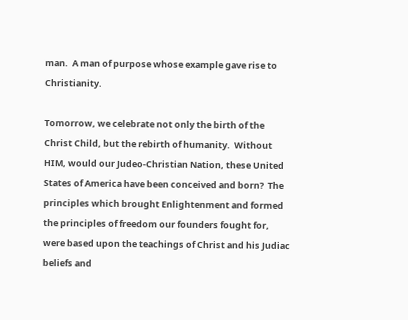man.  A man of purpose whose example gave rise to Christianity.

Tomorrow, we celebrate not only the birth of the Christ Child, but the rebirth of humanity.  Without HIM, would our Judeo-Christian Nation, these United States of America have been conceived and born?  The principles which brought Enlightenment and formed the principles of freedom our founders fought for, were based upon the teachings of Christ and his Judiac beliefs and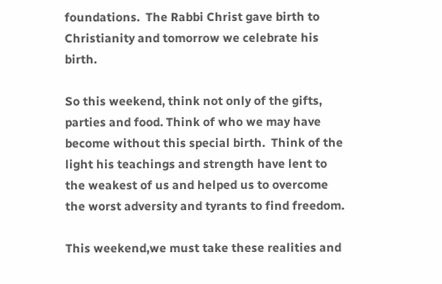foundations.  The Rabbi Christ gave birth to Christianity and tomorrow we celebrate his birth.

So this weekend, think not only of the gifts, parties and food. Think of who we may have become without this special birth.  Think of the light his teachings and strength have lent to the weakest of us and helped us to overcome the worst adversity and tyrants to find freedom.

This weekend,we must take these realities and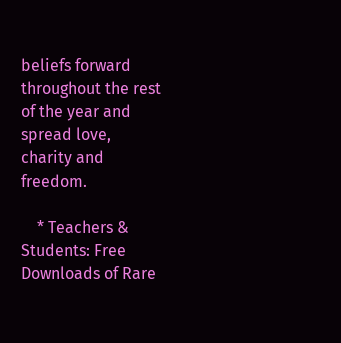beliefs forward throughout the rest of the year and spread love, charity and freedom.

    * Teachers & Students: Free Downloads of Rare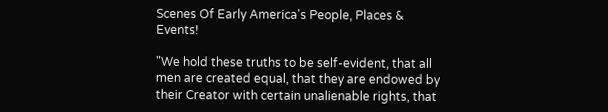Scenes Of Early America's People, Places & Events!

"We hold these truths to be self-evident, that all men are created equal, that they are endowed by their Creator with certain unalienable rights, that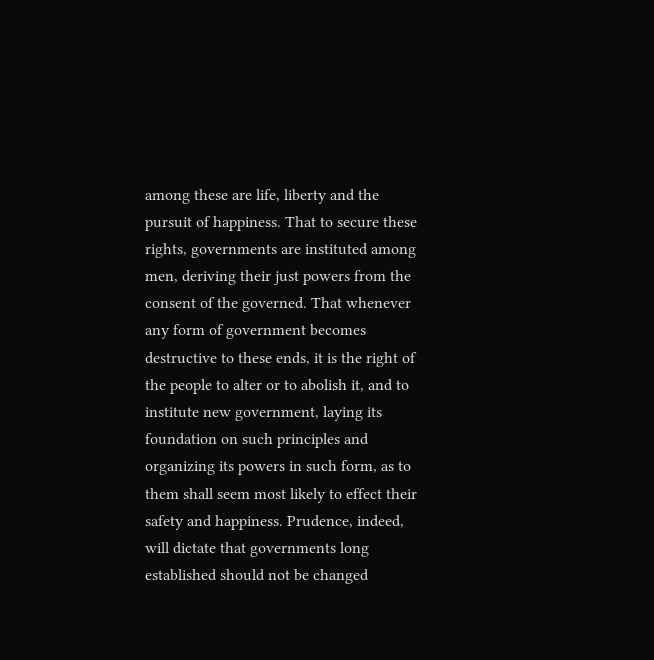among these are life, liberty and the pursuit of happiness. That to secure these rights, governments are instituted among men, deriving their just powers from the consent of the governed. That whenever any form of government becomes destructive to these ends, it is the right of the people to alter or to abolish it, and to institute new government, laying its foundation on such principles and organizing its powers in such form, as to them shall seem most likely to effect their safety and happiness. Prudence, indeed, will dictate that governments long established should not be changed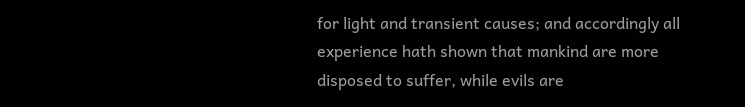for light and transient causes; and accordingly all experience hath shown that mankind are more disposed to suffer, while evils are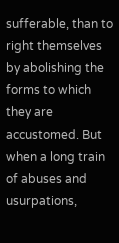sufferable, than to right themselves by abolishing the forms to which they are accustomed. But when a long train of abuses and usurpations,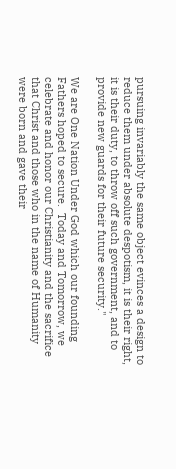pursuing invariably the same object evinces a design to reduce them under absolute despotism, it is their right, it is their duty, to throw off such government, and to provide new guards for their future security."

We are One Nation Under God which our founding Fathers hoped to secure.  Today and Tomorrow, we celebrate and honor our Christianity and the sacrifice that Christ and those who in the name of Humanity were born and gave their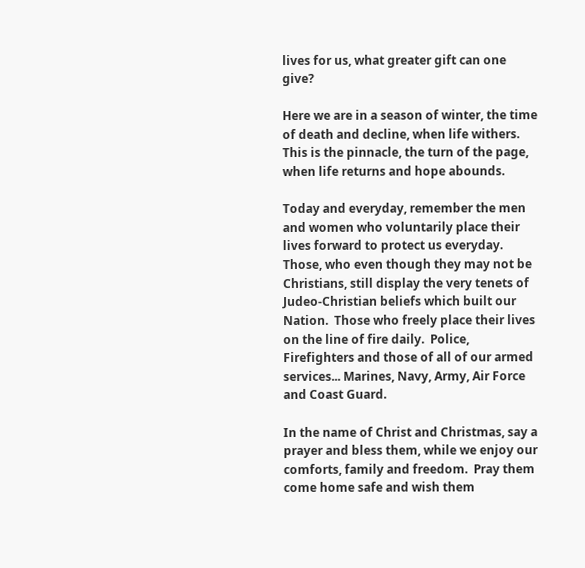lives for us, what greater gift can one give?

Here we are in a season of winter, the time of death and decline, when life withers.  This is the pinnacle, the turn of the page, when life returns and hope abounds.

Today and everyday, remember the men and women who voluntarily place their lives forward to protect us everyday.  Those, who even though they may not be Christians, still display the very tenets of Judeo-Christian beliefs which built our Nation.  Those who freely place their lives on the line of fire daily.  Police, Firefighters and those of all of our armed services... Marines, Navy, Army, Air Force and Coast Guard.

In the name of Christ and Christmas, say a prayer and bless them, while we enjoy our comforts, family and freedom.  Pray them come home safe and wish them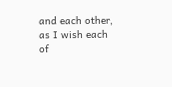and each other, as I wish each of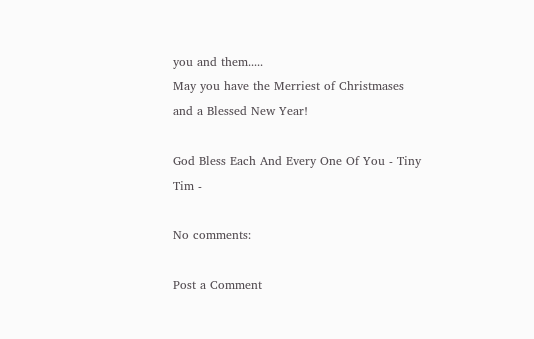you and them.....
May you have the Merriest of Christmases and a Blessed New Year!

God Bless Each And Every One Of You - Tiny Tim -

No comments:

Post a Comment